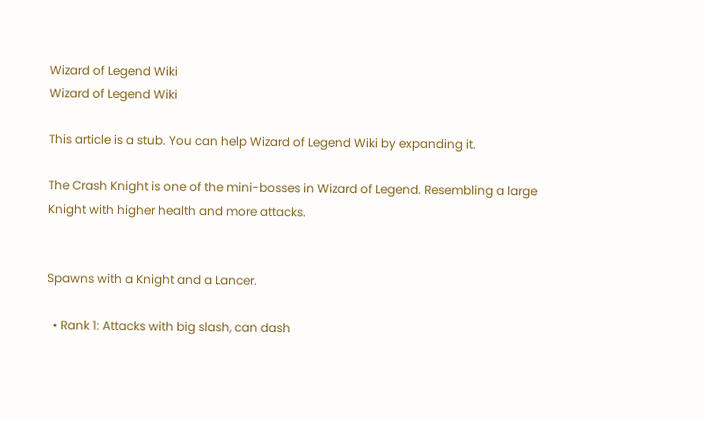Wizard of Legend Wiki
Wizard of Legend Wiki

This article is a stub. You can help Wizard of Legend Wiki by expanding it.

The Crash Knight is one of the mini-bosses in Wizard of Legend. Resembling a large Knight with higher health and more attacks.


Spawns with a Knight and a Lancer.

  • Rank 1: Attacks with big slash, can dash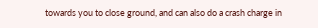towards you to close ground, and can also do a crash charge in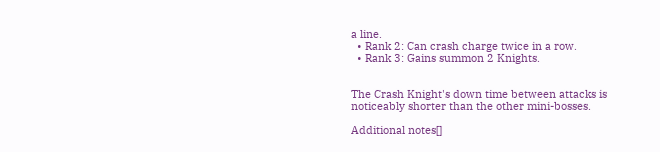a line.
  • Rank 2: Can crash charge twice in a row.
  • Rank 3: Gains summon 2 Knights.


The Crash Knight's down time between attacks is noticeably shorter than the other mini-bosses.

Additional notes[]